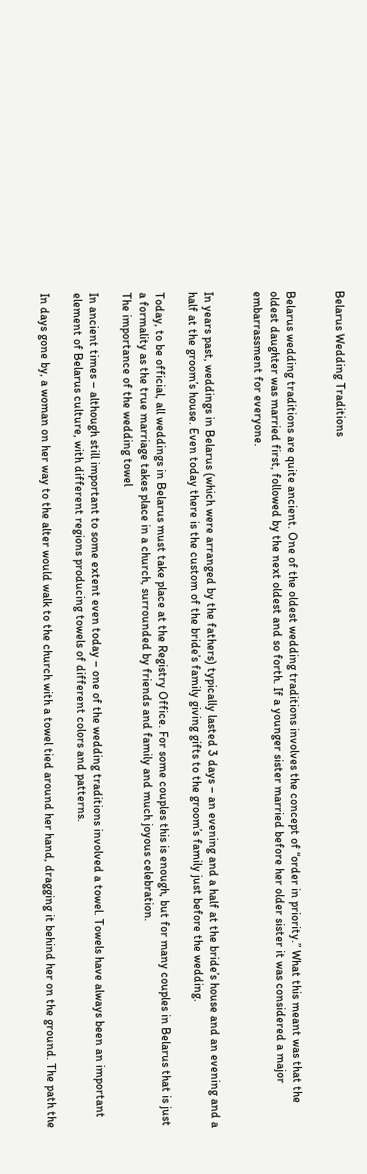Belarus Wedding Traditions


Belarus wedding traditions are quite ancient. One of the oldest wedding traditions involves the concept of “order in priority.” What this meant was that the oldest daughter was married first, followed by the next oldest and so forth. If a younger sister married before her older sister it was considered a major embarrassment for everyone.


In years past, weddings in Belarus (which were arranged by the fathers) typically lasted 3 days – an evening and a half at the bride’s house and an evening and a half at the groom’s house. Even today there is the custom of the bride’s family giving gifts to the groom’s family just before the wedding.

Today, to be official, all weddings in Belarus must take place at the Registry Office. For some couples this is enough, but for many couples in Belarus that is just a formality as the true marriage takes place in a church, surrounded by friends and family and much joyous celebration.
The importance of the wedding towel

In ancient times – although still important to some extent even today – one of the wedding traditions involved a towel. Towels have always been an important element of Belarus culture, with different regions producing towels of different colors and patterns.

In days gone by, a woman on her way to the alter would walk to the church with a towel tied around her hand, dragging it behind her on the ground. The path the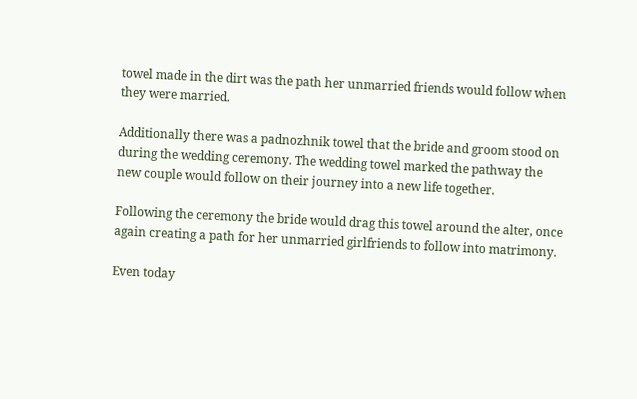towel made in the dirt was the path her unmarried friends would follow when they were married.

Additionally there was a padnozhnik towel that the bride and groom stood on during the wedding ceremony. The wedding towel marked the pathway the new couple would follow on their journey into a new life together.

Following the ceremony the bride would drag this towel around the alter, once again creating a path for her unmarried girlfriends to follow into matrimony.

Even today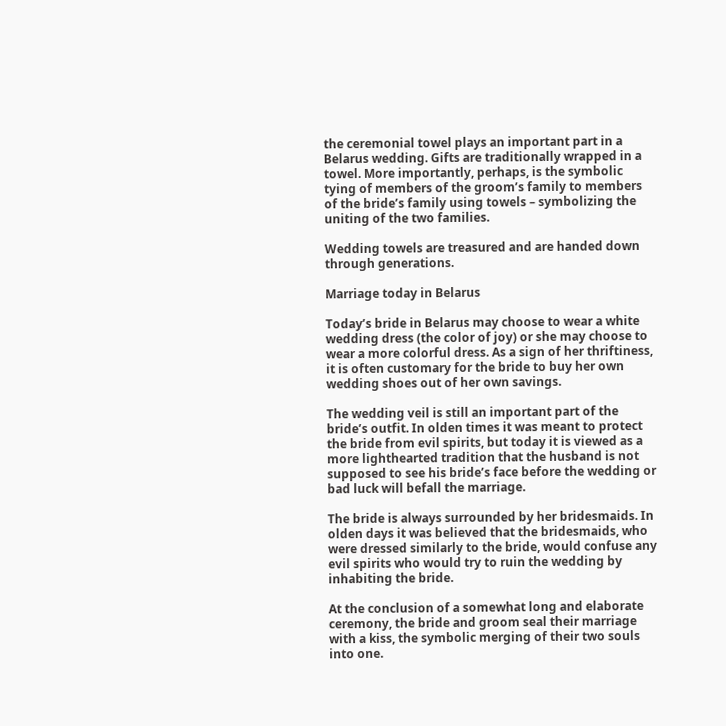the ceremonial towel plays an important part in a Belarus wedding. Gifts are traditionally wrapped in a towel. More importantly, perhaps, is the symbolic tying of members of the groom’s family to members of the bride’s family using towels – symbolizing the uniting of the two families.

Wedding towels are treasured and are handed down through generations.

Marriage today in Belarus

Today’s bride in Belarus may choose to wear a white wedding dress (the color of joy) or she may choose to wear a more colorful dress. As a sign of her thriftiness, it is often customary for the bride to buy her own wedding shoes out of her own savings.

The wedding veil is still an important part of the bride’s outfit. In olden times it was meant to protect the bride from evil spirits, but today it is viewed as a more lighthearted tradition that the husband is not supposed to see his bride’s face before the wedding or bad luck will befall the marriage.

The bride is always surrounded by her bridesmaids. In olden days it was believed that the bridesmaids, who were dressed similarly to the bride, would confuse any evil spirits who would try to ruin the wedding by inhabiting the bride.

At the conclusion of a somewhat long and elaborate ceremony, the bride and groom seal their marriage with a kiss, the symbolic merging of their two souls into one.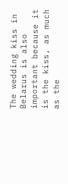The wedding kiss in Belarus is also important because it is the kiss, as much as the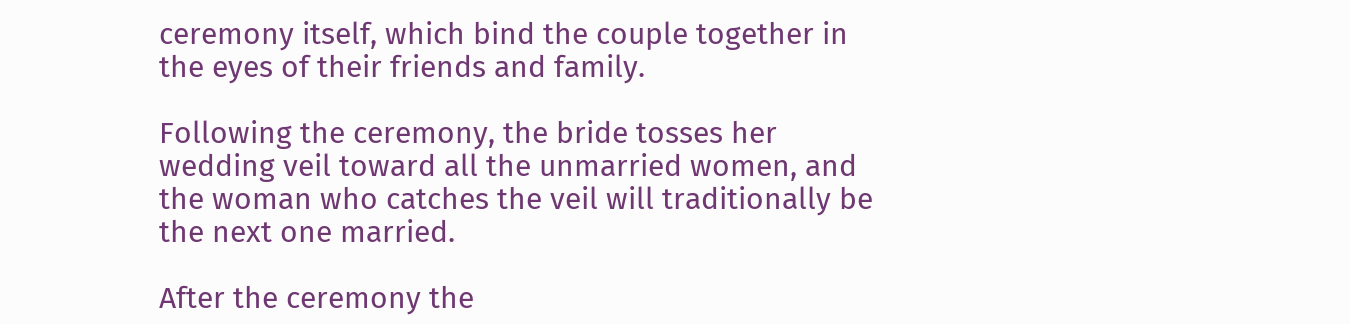ceremony itself, which bind the couple together in the eyes of their friends and family.

Following the ceremony, the bride tosses her wedding veil toward all the unmarried women, and the woman who catches the veil will traditionally be the next one married.

After the ceremony the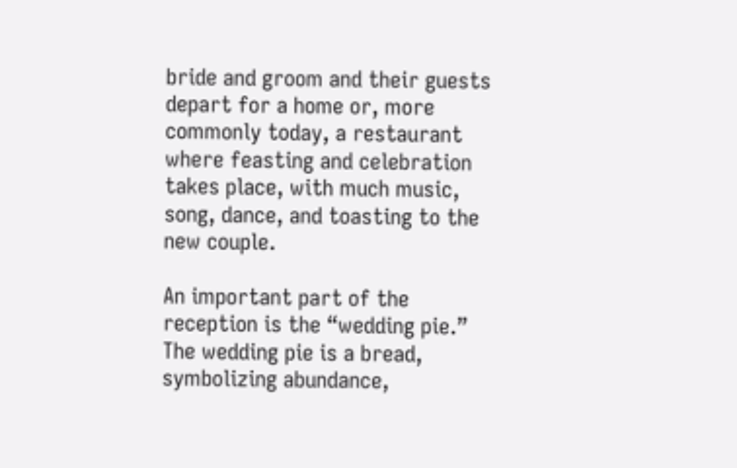bride and groom and their guests depart for a home or, more commonly today, a restaurant where feasting and celebration takes place, with much music, song, dance, and toasting to the new couple.

An important part of the reception is the “wedding pie.” The wedding pie is a bread, symbolizing abundance,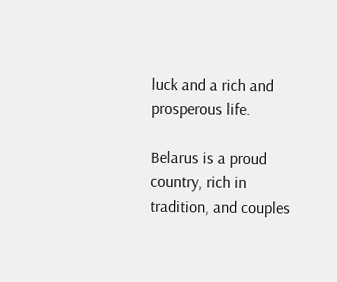luck and a rich and prosperous life.

Belarus is a proud country, rich in tradition, and couples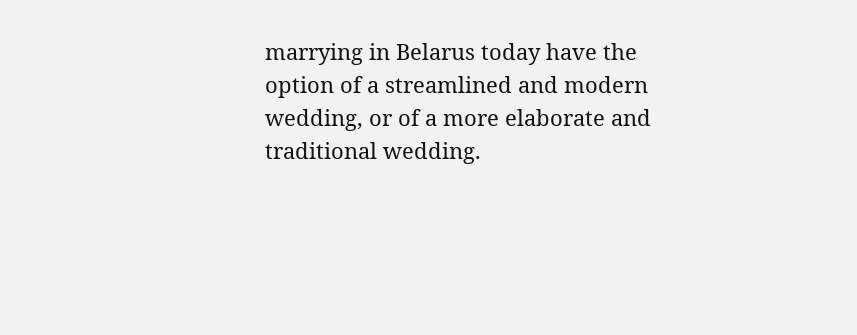marrying in Belarus today have the option of a streamlined and modern wedding, or of a more elaborate and traditional wedding.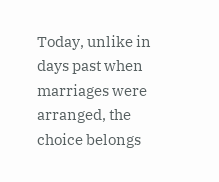Today, unlike in days past when marriages were arranged, the choice belongs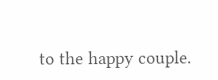to the happy couple.